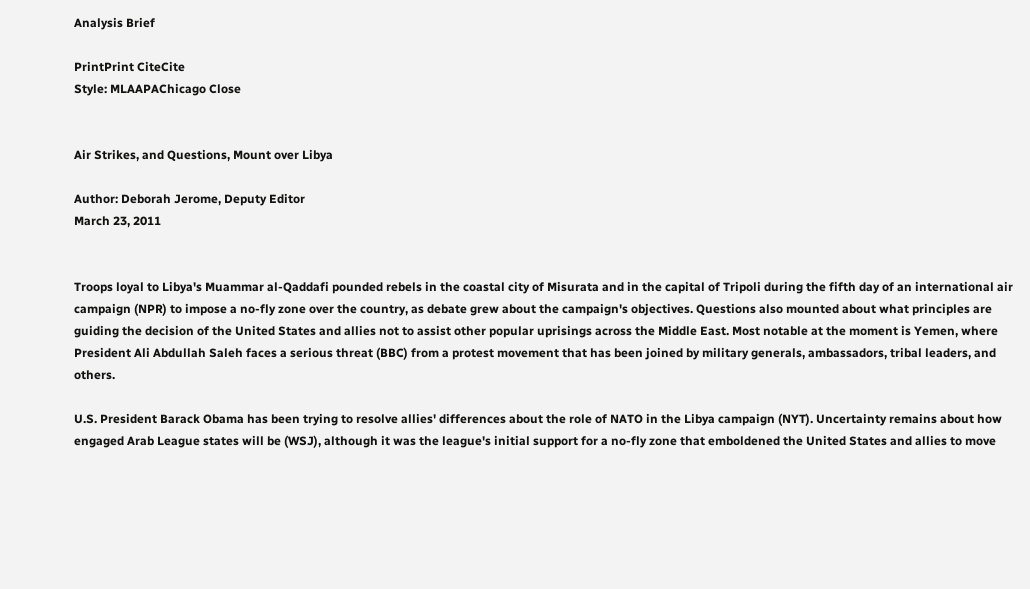Analysis Brief

PrintPrint CiteCite
Style: MLAAPAChicago Close


Air Strikes, and Questions, Mount over Libya

Author: Deborah Jerome, Deputy Editor
March 23, 2011


Troops loyal to Libya's Muammar al-Qaddafi pounded rebels in the coastal city of Misurata and in the capital of Tripoli during the fifth day of an international air campaign (NPR) to impose a no-fly zone over the country, as debate grew about the campaign's objectives. Questions also mounted about what principles are guiding the decision of the United States and allies not to assist other popular uprisings across the Middle East. Most notable at the moment is Yemen, where President Ali Abdullah Saleh faces a serious threat (BBC) from a protest movement that has been joined by military generals, ambassadors, tribal leaders, and others.

U.S. President Barack Obama has been trying to resolve allies' differences about the role of NATO in the Libya campaign (NYT). Uncertainty remains about how engaged Arab League states will be (WSJ), although it was the league's initial support for a no-fly zone that emboldened the United States and allies to move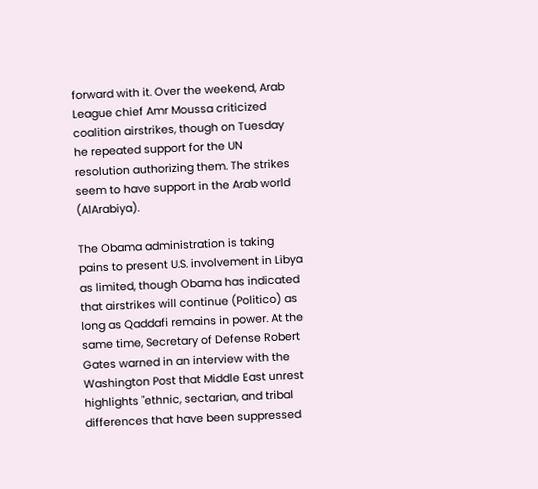forward with it. Over the weekend, Arab League chief Amr Moussa criticized coalition airstrikes, though on Tuesday he repeated support for the UN resolution authorizing them. The strikes seem to have support in the Arab world (AlArabiya).

The Obama administration is taking pains to present U.S. involvement in Libya as limited, though Obama has indicated that airstrikes will continue (Politico) as long as Qaddafi remains in power. At the same time, Secretary of Defense Robert Gates warned in an interview with the Washington Post that Middle East unrest highlights "ethnic, sectarian, and tribal differences that have been suppressed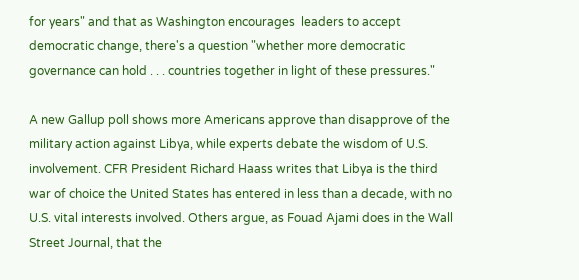for years" and that as Washington encourages  leaders to accept democratic change, there's a question "whether more democratic governance can hold . . . countries together in light of these pressures."

A new Gallup poll shows more Americans approve than disapprove of the military action against Libya, while experts debate the wisdom of U.S. involvement. CFR President Richard Haass writes that Libya is the third war of choice the United States has entered in less than a decade, with no U.S. vital interests involved. Others argue, as Fouad Ajami does in the Wall Street Journal, that the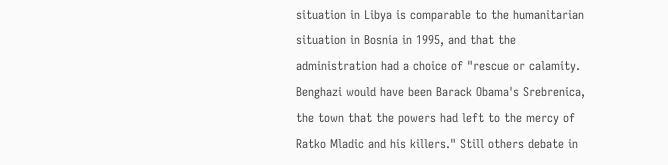situation in Libya is comparable to the humanitarian situation in Bosnia in 1995, and that the administration had a choice of "rescue or calamity. Benghazi would have been Barack Obama's Srebrenica, the town that the powers had left to the mercy of Ratko Mladic and his killers." Still others debate in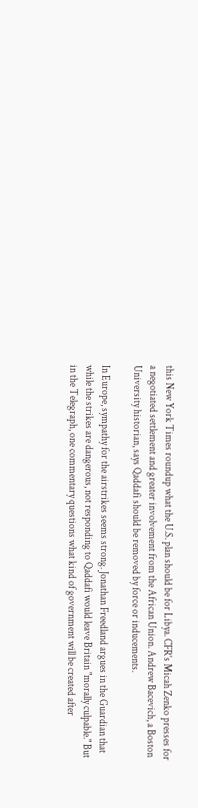this New York Times roundup what the U.S. plan should be for Libya. CFR's Micah Zenko presses for a negotiated settlement and greater involvement from the African Union. Andrew Bacevich, a Boston University historian, says Qaddafi should be removed by force or inducements.

In Europe, sympathy for the airstrikes seems strong. Jonathan Freedland argues in the Guardian that while the strikes are dangerous, not responding to Qaddafi would leave Britain "morally culpable." But in the Telegraph, one commentary questions what kind of government will be created after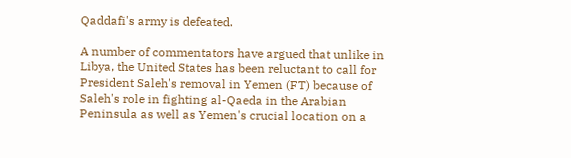Qaddafi's army is defeated.

A number of commentators have argued that unlike in Libya, the United States has been reluctant to call for President Saleh's removal in Yemen (FT) because of Saleh's role in fighting al-Qaeda in the Arabian Peninsula as well as Yemen's crucial location on a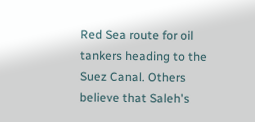Red Sea route for oil tankers heading to the Suez Canal. Others believe that Saleh's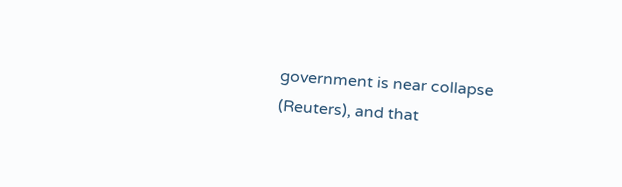government is near collapse (Reuters), and that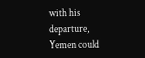with his departure, Yemen could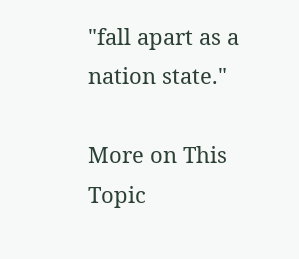"fall apart as a nation state."

More on This Topic